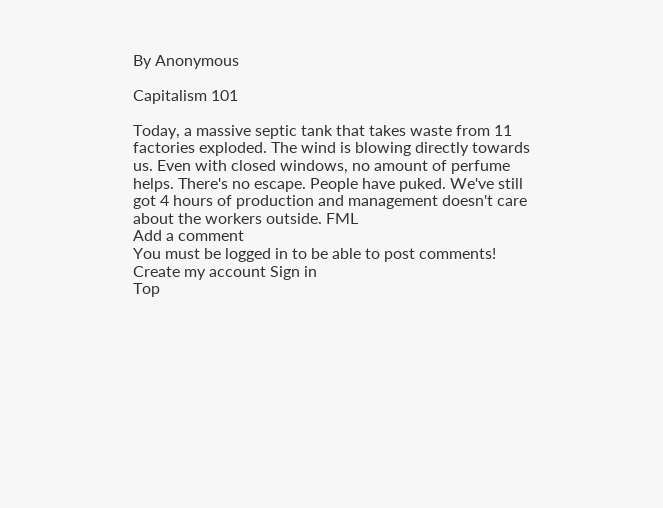By Anonymous

Capitalism 101

Today, a massive septic tank that takes waste from 11 factories exploded. The wind is blowing directly towards us. Even with closed windows, no amount of perfume helps. There's no escape. People have puked. We've still got 4 hours of production and management doesn't care about the workers outside. FML
Add a comment
You must be logged in to be able to post comments!
Create my account Sign in
Top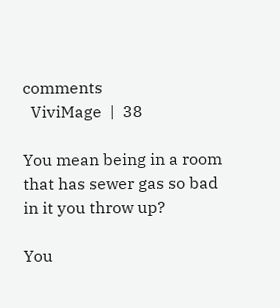comments
  ViviMage  |  38

You mean being in a room that has sewer gas so bad in it you throw up?

You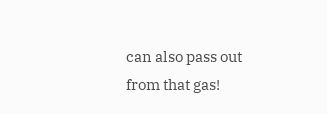can also pass out from that gas!